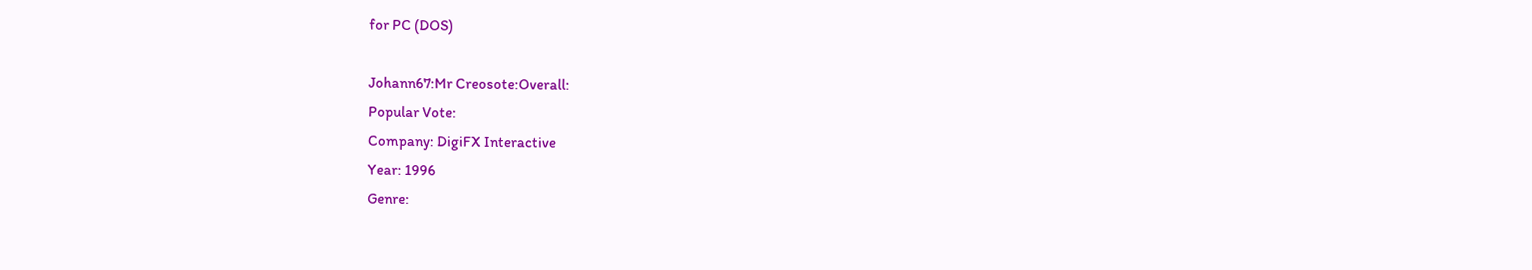for PC (DOS)

Johann67:Mr Creosote:Overall:
Popular Vote:
Company: DigiFX Interactive
Year: 1996
Genre: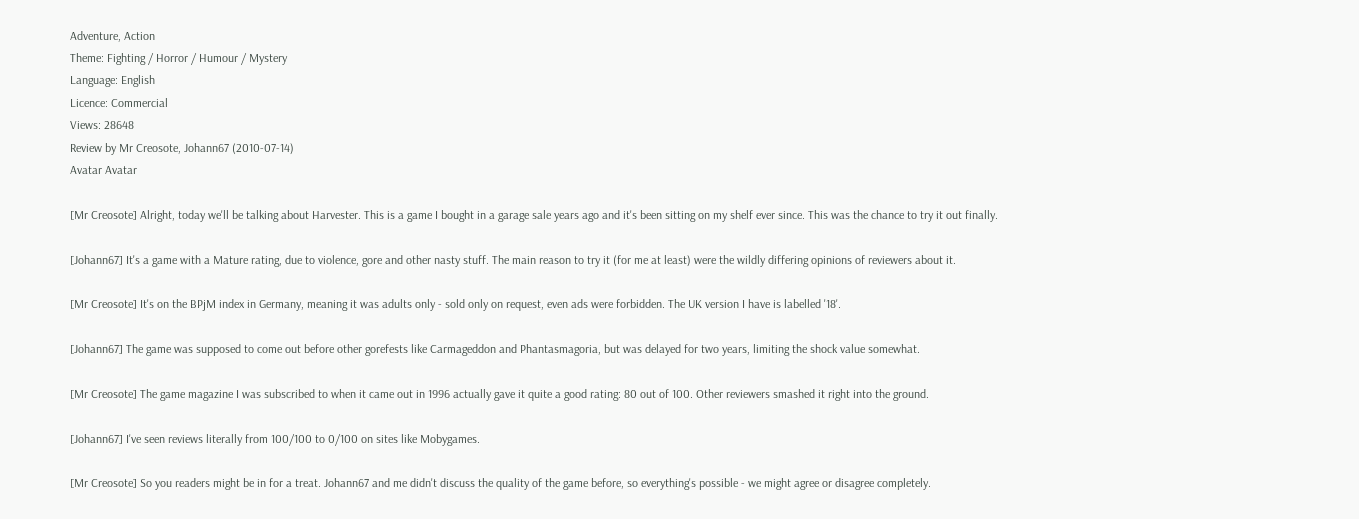Adventure, Action
Theme: Fighting / Horror / Humour / Mystery
Language: English
Licence: Commercial
Views: 28648
Review by Mr Creosote, Johann67 (2010-07-14)
Avatar Avatar

[Mr Creosote] Alright, today we'll be talking about Harvester. This is a game I bought in a garage sale years ago and it's been sitting on my shelf ever since. This was the chance to try it out finally.

[Johann67] It's a game with a Mature rating, due to violence, gore and other nasty stuff. The main reason to try it (for me at least) were the wildly differing opinions of reviewers about it.

[Mr Creosote] It's on the BPjM index in Germany, meaning it was adults only - sold only on request, even ads were forbidden. The UK version I have is labelled '18'.

[Johann67] The game was supposed to come out before other gorefests like Carmageddon and Phantasmagoria, but was delayed for two years, limiting the shock value somewhat.

[Mr Creosote] The game magazine I was subscribed to when it came out in 1996 actually gave it quite a good rating: 80 out of 100. Other reviewers smashed it right into the ground.

[Johann67] I've seen reviews literally from 100/100 to 0/100 on sites like Mobygames.

[Mr Creosote] So you readers might be in for a treat. Johann67 and me didn't discuss the quality of the game before, so everything's possible - we might agree or disagree completely.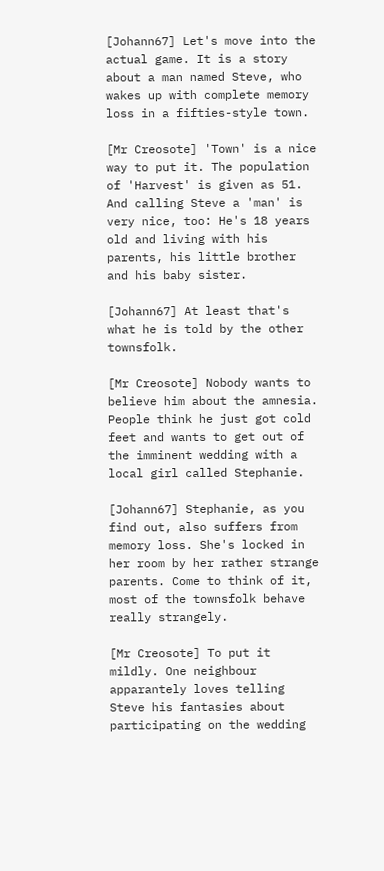[Johann67] Let's move into the actual game. It is a story about a man named Steve, who wakes up with complete memory loss in a fifties-style town.

[Mr Creosote] 'Town' is a nice way to put it. The population of 'Harvest' is given as 51. And calling Steve a 'man' is very nice, too: He's 18 years old and living with his parents, his little brother and his baby sister.

[Johann67] At least that's what he is told by the other townsfolk.

[Mr Creosote] Nobody wants to believe him about the amnesia. People think he just got cold feet and wants to get out of the imminent wedding with a local girl called Stephanie.

[Johann67] Stephanie, as you find out, also suffers from memory loss. She's locked in her room by her rather strange parents. Come to think of it, most of the townsfolk behave really strangely.

[Mr Creosote] To put it mildly. One neighbour apparantely loves telling Steve his fantasies about participating on the wedding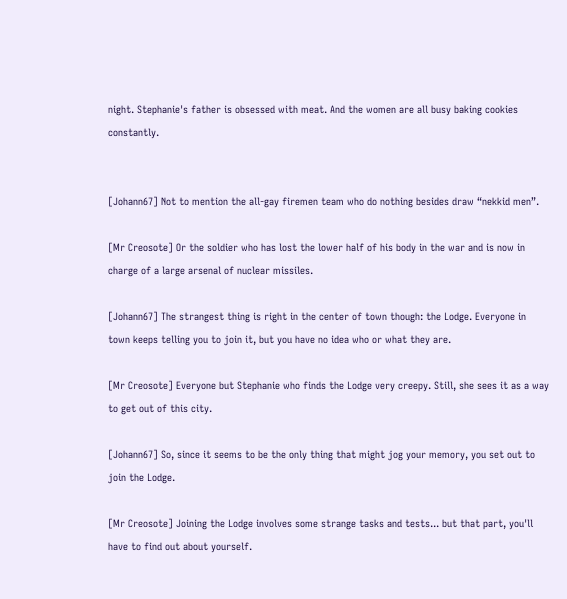night. Stephanie's father is obsessed with meat. And the women are all busy baking cookies constantly.


[Johann67] Not to mention the all-gay firemen team who do nothing besides draw “nekkid men”.

[Mr Creosote] Or the soldier who has lost the lower half of his body in the war and is now in charge of a large arsenal of nuclear missiles.

[Johann67] The strangest thing is right in the center of town though: the Lodge. Everyone in town keeps telling you to join it, but you have no idea who or what they are.

[Mr Creosote] Everyone but Stephanie who finds the Lodge very creepy. Still, she sees it as a way to get out of this city.

[Johann67] So, since it seems to be the only thing that might jog your memory, you set out to join the Lodge.

[Mr Creosote] Joining the Lodge involves some strange tasks and tests... but that part, you'll have to find out about yourself.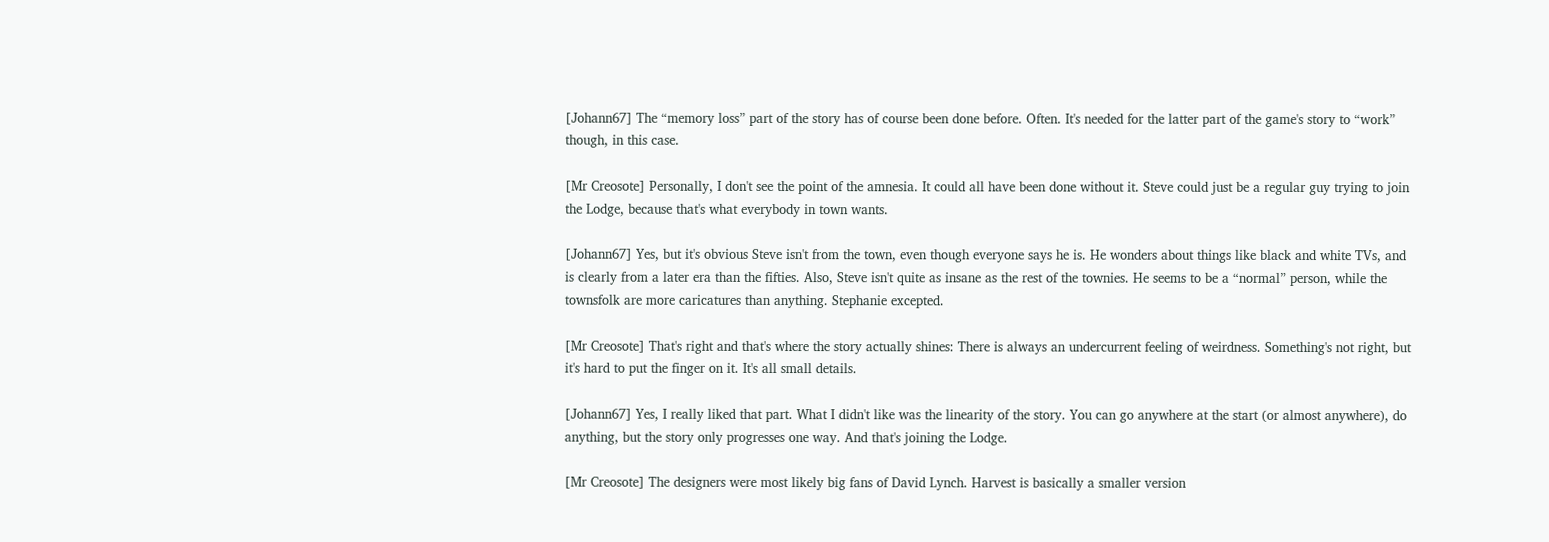[Johann67] The “memory loss” part of the story has of course been done before. Often. It's needed for the latter part of the game's story to “work” though, in this case.

[Mr Creosote] Personally, I don't see the point of the amnesia. It could all have been done without it. Steve could just be a regular guy trying to join the Lodge, because that's what everybody in town wants.

[Johann67] Yes, but it's obvious Steve isn't from the town, even though everyone says he is. He wonders about things like black and white TVs, and is clearly from a later era than the fifties. Also, Steve isn't quite as insane as the rest of the townies. He seems to be a “normal” person, while the townsfolk are more caricatures than anything. Stephanie excepted.

[Mr Creosote] That's right and that's where the story actually shines: There is always an undercurrent feeling of weirdness. Something's not right, but it's hard to put the finger on it. It's all small details.

[Johann67] Yes, I really liked that part. What I didn't like was the linearity of the story. You can go anywhere at the start (or almost anywhere), do anything, but the story only progresses one way. And that's joining the Lodge.

[Mr Creosote] The designers were most likely big fans of David Lynch. Harvest is basically a smaller version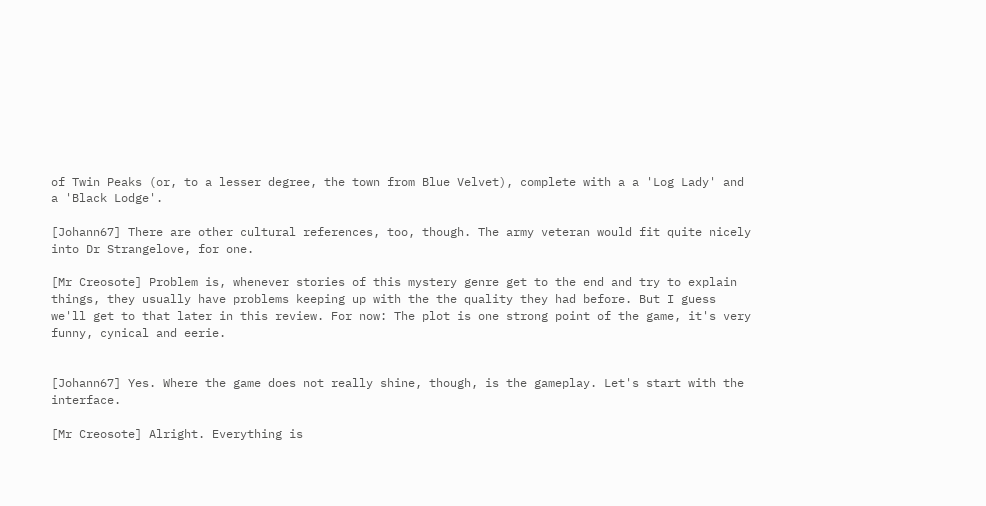of Twin Peaks (or, to a lesser degree, the town from Blue Velvet), complete with a a 'Log Lady' and a 'Black Lodge'.

[Johann67] There are other cultural references, too, though. The army veteran would fit quite nicely into Dr Strangelove, for one.

[Mr Creosote] Problem is, whenever stories of this mystery genre get to the end and try to explain things, they usually have problems keeping up with the the quality they had before. But I guess we'll get to that later in this review. For now: The plot is one strong point of the game, it's very funny, cynical and eerie.


[Johann67] Yes. Where the game does not really shine, though, is the gameplay. Let's start with the interface.

[Mr Creosote] Alright. Everything is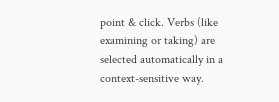point & click. Verbs (like examining or taking) are selected automatically in a context-sensitive way.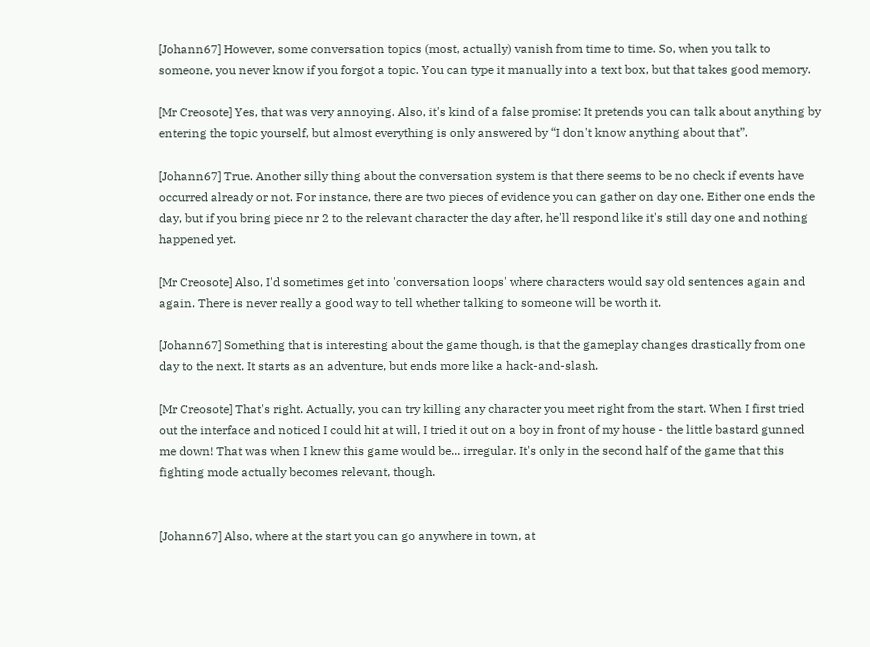[Johann67] However, some conversation topics (most, actually) vanish from time to time. So, when you talk to someone, you never know if you forgot a topic. You can type it manually into a text box, but that takes good memory.

[Mr Creosote] Yes, that was very annoying. Also, it's kind of a false promise: It pretends you can talk about anything by entering the topic yourself, but almost everything is only answered by “I don't know anything about that”.

[Johann67] True. Another silly thing about the conversation system is that there seems to be no check if events have occurred already or not. For instance, there are two pieces of evidence you can gather on day one. Either one ends the day, but if you bring piece nr 2 to the relevant character the day after, he'll respond like it's still day one and nothing happened yet.

[Mr Creosote] Also, I'd sometimes get into 'conversation loops' where characters would say old sentences again and again. There is never really a good way to tell whether talking to someone will be worth it.

[Johann67] Something that is interesting about the game though, is that the gameplay changes drastically from one day to the next. It starts as an adventure, but ends more like a hack-and-slash.

[Mr Creosote] That's right. Actually, you can try killing any character you meet right from the start. When I first tried out the interface and noticed I could hit at will, I tried it out on a boy in front of my house - the little bastard gunned me down! That was when I knew this game would be... irregular. It's only in the second half of the game that this fighting mode actually becomes relevant, though.


[Johann67] Also, where at the start you can go anywhere in town, at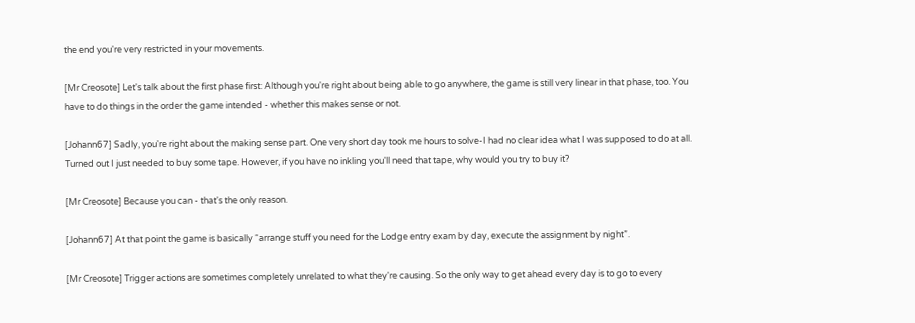the end you're very restricted in your movements.

[Mr Creosote] Let's talk about the first phase first: Although you're right about being able to go anywhere, the game is still very linear in that phase, too. You have to do things in the order the game intended - whether this makes sense or not.

[Johann67] Sadly, you're right about the making sense part. One very short day took me hours to solve-I had no clear idea what I was supposed to do at all. Turned out I just needed to buy some tape. However, if you have no inkling you'll need that tape, why would you try to buy it?

[Mr Creosote] Because you can - that's the only reason.

[Johann67] At that point the game is basically “arrange stuff you need for the Lodge entry exam by day, execute the assignment by night”.

[Mr Creosote] Trigger actions are sometimes completely unrelated to what they're causing. So the only way to get ahead every day is to go to every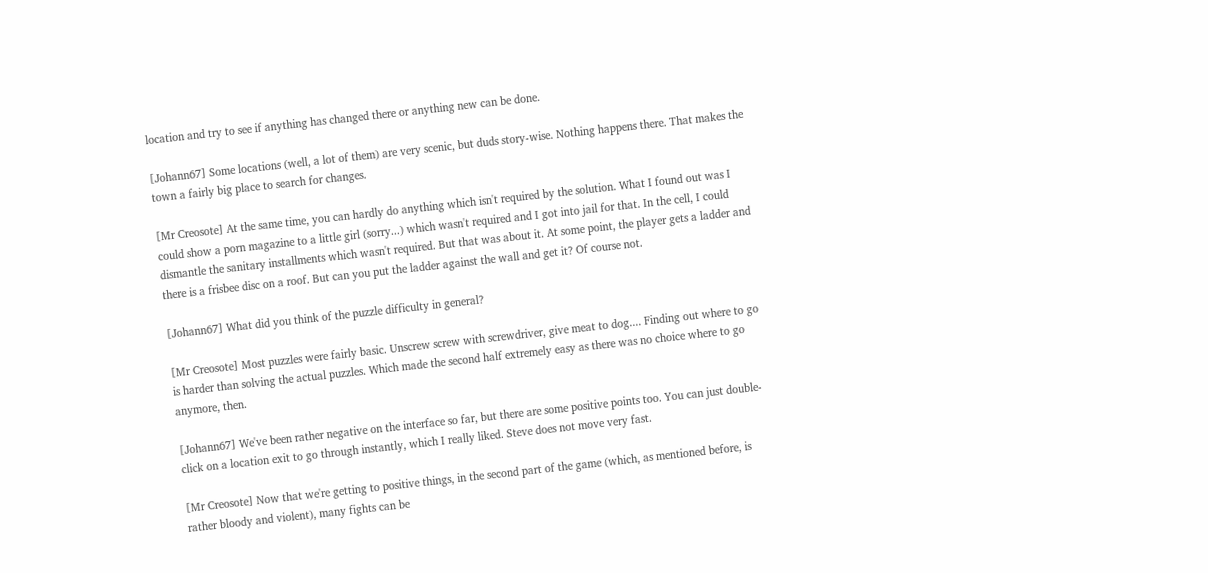location and try to see if anything has changed there or anything new can be done.

[Johann67] Some locations (well, a lot of them) are very scenic, but duds story-wise. Nothing happens there. That makes the town a fairly big place to search for changes.

[Mr Creosote] At the same time, you can hardly do anything which isn't required by the solution. What I found out was I could show a porn magazine to a little girl (sorry...) which wasn't required and I got into jail for that. In the cell, I could dismantle the sanitary installments which wasn't required. But that was about it. At some point, the player gets a ladder and there is a frisbee disc on a roof. But can you put the ladder against the wall and get it? Of course not.

[Johann67] What did you think of the puzzle difficulty in general?

[Mr Creosote] Most puzzles were fairly basic. Unscrew screw with screwdriver, give meat to dog.... Finding out where to go is harder than solving the actual puzzles. Which made the second half extremely easy as there was no choice where to go anymore, then.

[Johann67] We've been rather negative on the interface so far, but there are some positive points too. You can just double-click on a location exit to go through instantly, which I really liked. Steve does not move very fast.

[Mr Creosote] Now that we're getting to positive things, in the second part of the game (which, as mentioned before, is rather bloody and violent), many fights can be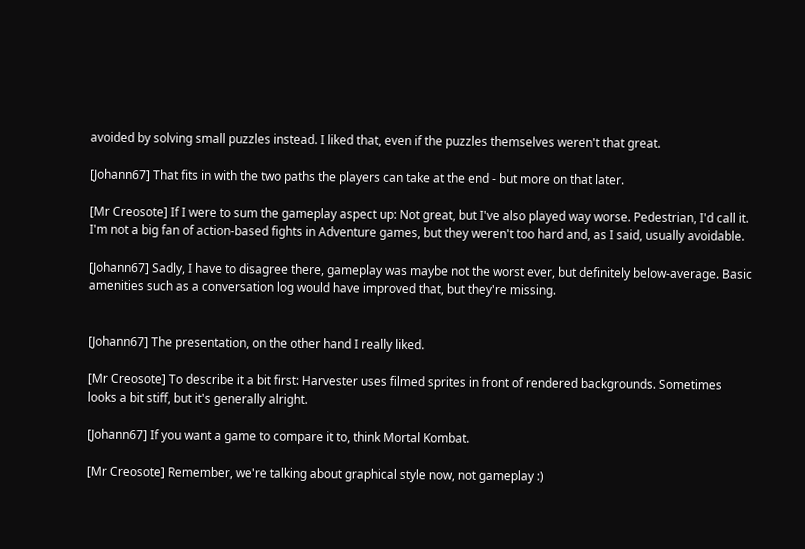avoided by solving small puzzles instead. I liked that, even if the puzzles themselves weren't that great.

[Johann67] That fits in with the two paths the players can take at the end - but more on that later.

[Mr Creosote] If I were to sum the gameplay aspect up: Not great, but I've also played way worse. Pedestrian, I'd call it. I'm not a big fan of action-based fights in Adventure games, but they weren't too hard and, as I said, usually avoidable.

[Johann67] Sadly, I have to disagree there, gameplay was maybe not the worst ever, but definitely below-average. Basic amenities such as a conversation log would have improved that, but they're missing.


[Johann67] The presentation, on the other hand I really liked.

[Mr Creosote] To describe it a bit first: Harvester uses filmed sprites in front of rendered backgrounds. Sometimes looks a bit stiff, but it's generally alright.

[Johann67] If you want a game to compare it to, think Mortal Kombat.

[Mr Creosote] Remember, we're talking about graphical style now, not gameplay :)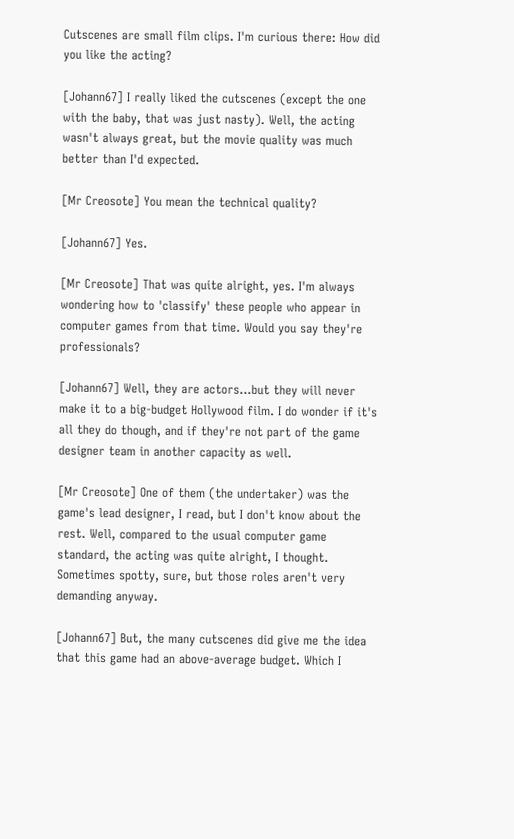Cutscenes are small film clips. I'm curious there: How did you like the acting?

[Johann67] I really liked the cutscenes (except the one with the baby, that was just nasty). Well, the acting wasn't always great, but the movie quality was much better than I'd expected.

[Mr Creosote] You mean the technical quality?

[Johann67] Yes.

[Mr Creosote] That was quite alright, yes. I'm always wondering how to 'classify' these people who appear in computer games from that time. Would you say they're professionals?

[Johann67] Well, they are actors...but they will never make it to a big-budget Hollywood film. I do wonder if it's all they do though, and if they're not part of the game designer team in another capacity as well.

[Mr Creosote] One of them (the undertaker) was the game's lead designer, I read, but I don't know about the rest. Well, compared to the usual computer game standard, the acting was quite alright, I thought. Sometimes spotty, sure, but those roles aren't very demanding anyway.

[Johann67] But, the many cutscenes did give me the idea that this game had an above-average budget. Which I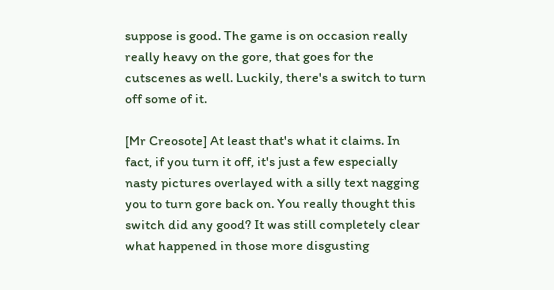suppose is good. The game is on occasion really really heavy on the gore, that goes for the cutscenes as well. Luckily, there's a switch to turn off some of it.

[Mr Creosote] At least that's what it claims. In fact, if you turn it off, it's just a few especially nasty pictures overlayed with a silly text nagging you to turn gore back on. You really thought this switch did any good? It was still completely clear what happened in those more disgusting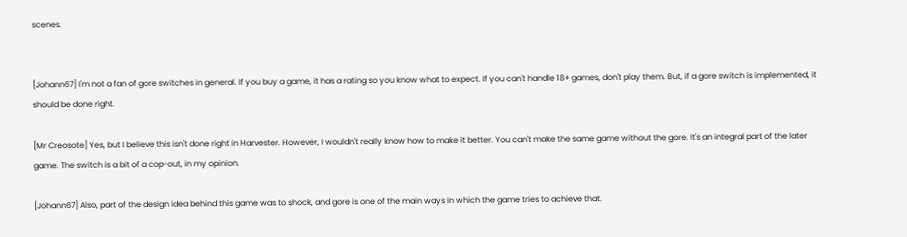scenes.


[Johann67] I'm not a fan of gore switches in general. If you buy a game, it has a rating so you know what to expect. If you can't handle 18+ games, don't play them. But, if a gore switch is implemented, it should be done right.

[Mr Creosote] Yes, but I believe this isn't done right in Harvester. However, I wouldn't really know how to make it better. You can't make the same game without the gore. It's an integral part of the later game. The switch is a bit of a cop-out, in my opinion.

[Johann67] Also, part of the design idea behind this game was to shock, and gore is one of the main ways in which the game tries to achieve that.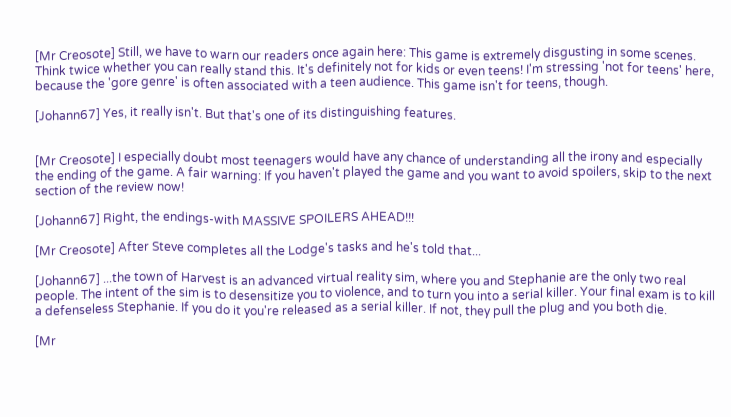[Mr Creosote] Still, we have to warn our readers once again here: This game is extremely disgusting in some scenes. Think twice whether you can really stand this. It's definitely not for kids or even teens! I'm stressing 'not for teens' here, because the 'gore genre' is often associated with a teen audience. This game isn't for teens, though.

[Johann67] Yes, it really isn't. But that's one of its distinguishing features.


[Mr Creosote] I especially doubt most teenagers would have any chance of understanding all the irony and especially the ending of the game. A fair warning: If you haven't played the game and you want to avoid spoilers, skip to the next section of the review now!

[Johann67] Right, the endings-with MASSIVE SPOILERS AHEAD!!!

[Mr Creosote] After Steve completes all the Lodge's tasks and he's told that...

[Johann67] ...the town of Harvest is an advanced virtual reality sim, where you and Stephanie are the only two real people. The intent of the sim is to desensitize you to violence, and to turn you into a serial killer. Your final exam is to kill a defenseless Stephanie. If you do it you're released as a serial killer. If not, they pull the plug and you both die.

[Mr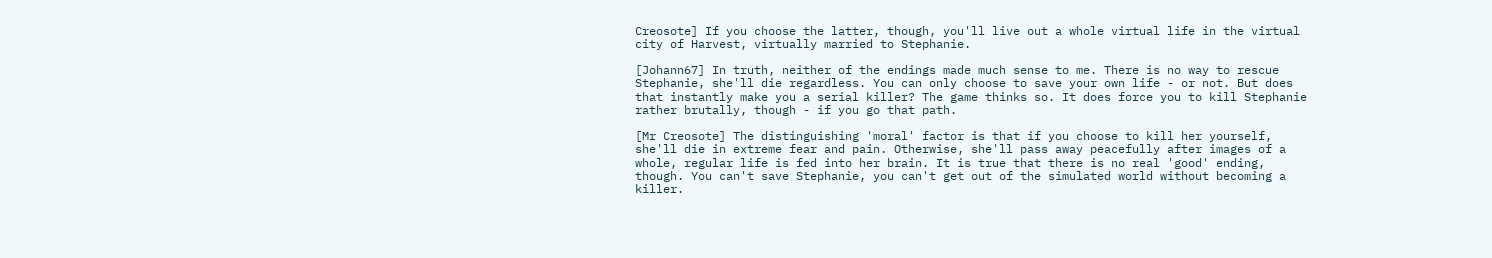Creosote] If you choose the latter, though, you'll live out a whole virtual life in the virtual city of Harvest, virtually married to Stephanie.

[Johann67] In truth, neither of the endings made much sense to me. There is no way to rescue Stephanie, she'll die regardless. You can only choose to save your own life - or not. But does that instantly make you a serial killer? The game thinks so. It does force you to kill Stephanie rather brutally, though - if you go that path.

[Mr Creosote] The distinguishing 'moral' factor is that if you choose to kill her yourself, she'll die in extreme fear and pain. Otherwise, she'll pass away peacefully after images of a whole, regular life is fed into her brain. It is true that there is no real 'good' ending, though. You can't save Stephanie, you can't get out of the simulated world without becoming a killer.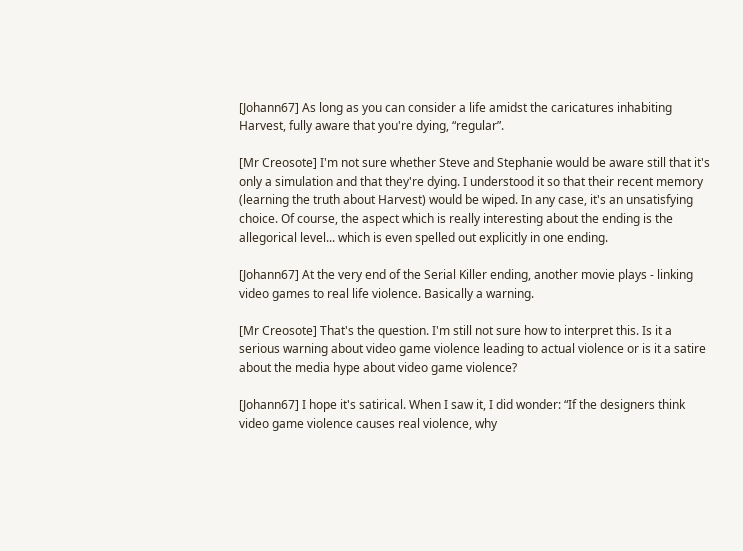[Johann67] As long as you can consider a life amidst the caricatures inhabiting Harvest, fully aware that you're dying, “regular”.

[Mr Creosote] I'm not sure whether Steve and Stephanie would be aware still that it's only a simulation and that they're dying. I understood it so that their recent memory (learning the truth about Harvest) would be wiped. In any case, it's an unsatisfying choice. Of course, the aspect which is really interesting about the ending is the allegorical level... which is even spelled out explicitly in one ending.

[Johann67] At the very end of the Serial Killer ending, another movie plays - linking video games to real life violence. Basically a warning.

[Mr Creosote] That's the question. I'm still not sure how to interpret this. Is it a serious warning about video game violence leading to actual violence or is it a satire about the media hype about video game violence?

[Johann67] I hope it's satirical. When I saw it, I did wonder: “If the designers think video game violence causes real violence, why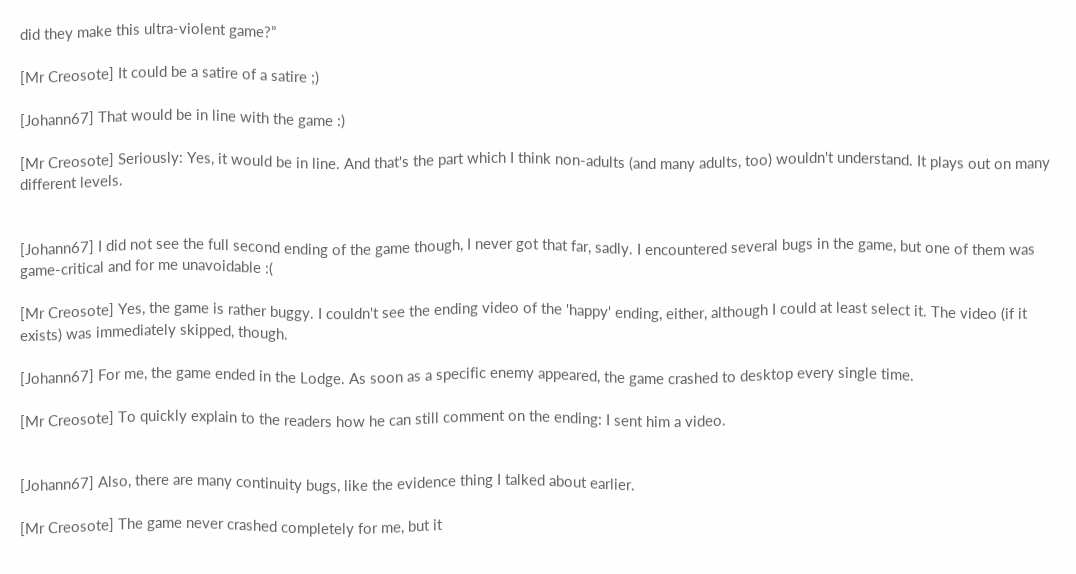did they make this ultra-violent game?”

[Mr Creosote] It could be a satire of a satire ;)

[Johann67] That would be in line with the game :)

[Mr Creosote] Seriously: Yes, it would be in line. And that's the part which I think non-adults (and many adults, too) wouldn't understand. It plays out on many different levels.


[Johann67] I did not see the full second ending of the game though, I never got that far, sadly. I encountered several bugs in the game, but one of them was game-critical and for me unavoidable :(

[Mr Creosote] Yes, the game is rather buggy. I couldn't see the ending video of the 'happy' ending, either, although I could at least select it. The video (if it exists) was immediately skipped, though.

[Johann67] For me, the game ended in the Lodge. As soon as a specific enemy appeared, the game crashed to desktop every single time.

[Mr Creosote] To quickly explain to the readers how he can still comment on the ending: I sent him a video.


[Johann67] Also, there are many continuity bugs, like the evidence thing I talked about earlier.

[Mr Creosote] The game never crashed completely for me, but it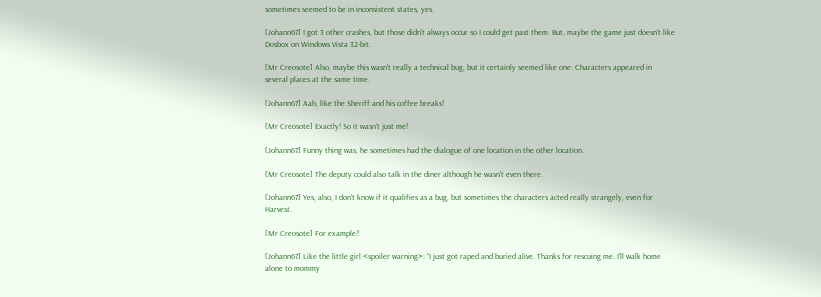sometimes seemed to be in inconsistent states, yes.

[Johann67] I got 3 other crashes, but those didn't always occur so I could get past them. But, maybe the game just doesn't like Dosbox on Windows Vista 32-bit.

[Mr Creosote] Also, maybe this wasn't really a technical bug, but it certainly seemed like one: Characters appeared in several places at the same time.

[Johann67] Aah, like the Sheriff and his coffee breaks!

[Mr Creosote] Exactly! So it wasn't just me!

[Johann67] Funny thing was, he sometimes had the dialogue of one location in the other location.

[Mr Creosote] The deputy could also talk in the diner although he wasn't even there.

[Johann67] Yes, also, I don't know if it qualifies as a bug, but sometimes the characters acted really strangely, even for Harvest.

[Mr Creosote] For example?

[Johann67] Like the little girl <spoiler warning>: “I just got raped and buried alive. Thanks for rescuing me. I'll walk home alone to mommy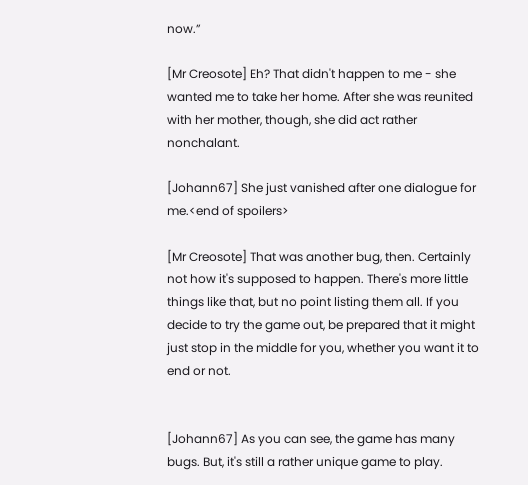now.”

[Mr Creosote] Eh? That didn't happen to me - she wanted me to take her home. After she was reunited with her mother, though, she did act rather nonchalant.

[Johann67] She just vanished after one dialogue for me.<end of spoilers>

[Mr Creosote] That was another bug, then. Certainly not how it's supposed to happen. There's more little things like that, but no point listing them all. If you decide to try the game out, be prepared that it might just stop in the middle for you, whether you want it to end or not.


[Johann67] As you can see, the game has many bugs. But, it's still a rather unique game to play.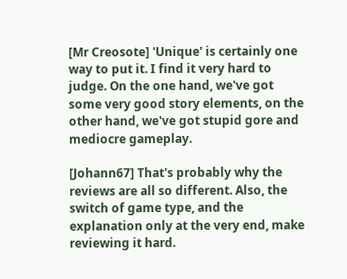[Mr Creosote] 'Unique' is certainly one way to put it. I find it very hard to judge. On the one hand, we've got some very good story elements, on the other hand, we've got stupid gore and mediocre gameplay.

[Johann67] That's probably why the reviews are all so different. Also, the switch of game type, and the explanation only at the very end, make reviewing it hard.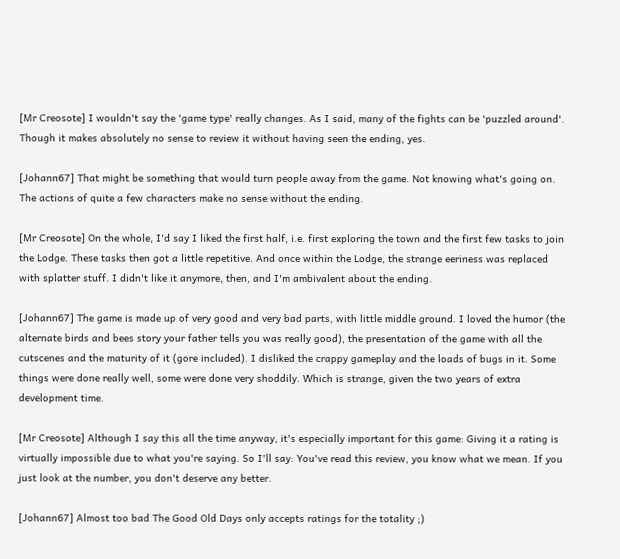[Mr Creosote] I wouldn't say the 'game type' really changes. As I said, many of the fights can be 'puzzled around'. Though it makes absolutely no sense to review it without having seen the ending, yes.

[Johann67] That might be something that would turn people away from the game. Not knowing what's going on. The actions of quite a few characters make no sense without the ending.

[Mr Creosote] On the whole, I'd say I liked the first half, i.e. first exploring the town and the first few tasks to join the Lodge. These tasks then got a little repetitive. And once within the Lodge, the strange eeriness was replaced with splatter stuff. I didn't like it anymore, then, and I'm ambivalent about the ending.

[Johann67] The game is made up of very good and very bad parts, with little middle ground. I loved the humor (the alternate birds and bees story your father tells you was really good), the presentation of the game with all the cutscenes and the maturity of it (gore included). I disliked the crappy gameplay and the loads of bugs in it. Some things were done really well, some were done very shoddily. Which is strange, given the two years of extra development time.

[Mr Creosote] Although I say this all the time anyway, it's especially important for this game: Giving it a rating is virtually impossible due to what you're saying. So I'll say: You've read this review, you know what we mean. If you just look at the number, you don't deserve any better.

[Johann67] Almost too bad The Good Old Days only accepts ratings for the totality ;)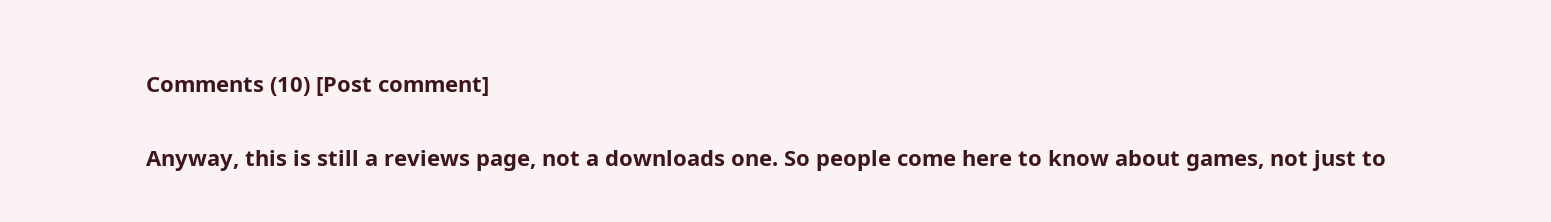Comments (10) [Post comment]

Anyway, this is still a reviews page, not a downloads one. So people come here to know about games, not just to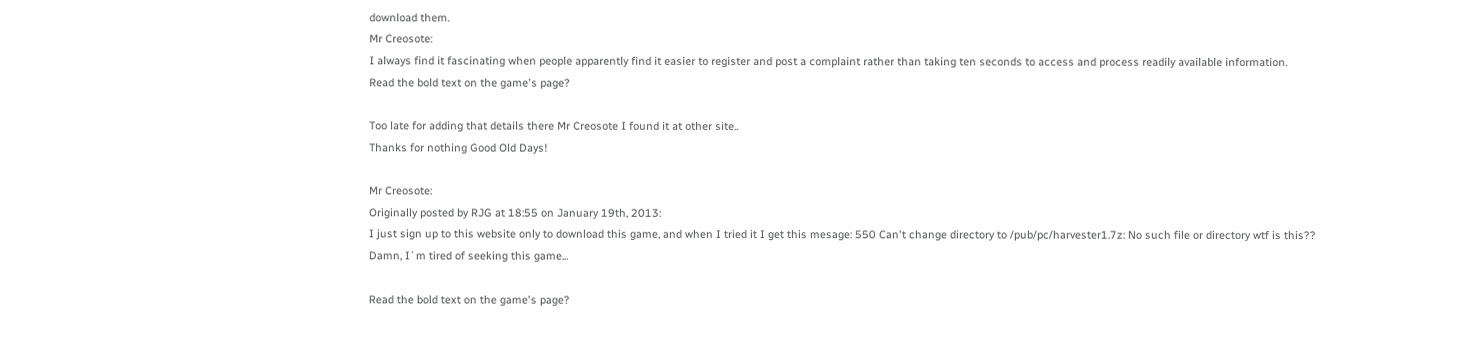download them.
Mr Creosote:
I always find it fascinating when people apparently find it easier to register and post a complaint rather than taking ten seconds to access and process readily available information.
Read the bold text on the game's page?

Too late for adding that details there Mr Creosote I found it at other site..
Thanks for nothing Good Old Days!

Mr Creosote:
Originally posted by RJG at 18:55 on January 19th, 2013:
I just sign up to this website only to download this game, and when I tried it I get this mesage: 550 Can't change directory to /pub/pc/harvester1.7z: No such file or directory wtf is this??
Damn, I´m tired of seeking this game...

Read the bold text on the game's page?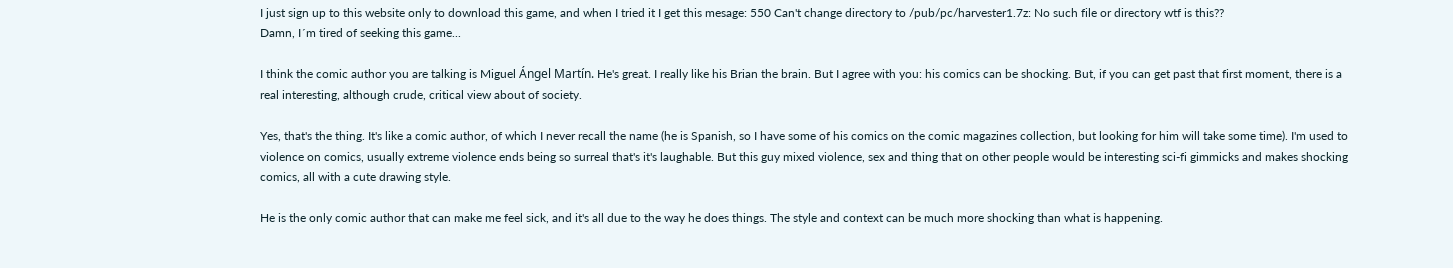I just sign up to this website only to download this game, and when I tried it I get this mesage: 550 Can't change directory to /pub/pc/harvester1.7z: No such file or directory wtf is this??
Damn, I´m tired of seeking this game...

I think the comic author you are talking is Miguel Ángel Martín. He's great. I really like his Brian the brain. But I agree with you: his comics can be shocking. But, if you can get past that first moment, there is a real interesting, although crude, critical view about of society.

Yes, that's the thing. It's like a comic author, of which I never recall the name (he is Spanish, so I have some of his comics on the comic magazines collection, but looking for him will take some time). I'm used to violence on comics, usually extreme violence ends being so surreal that's it's laughable. But this guy mixed violence, sex and thing that on other people would be interesting sci-fi gimmicks and makes shocking comics, all with a cute drawing style.

He is the only comic author that can make me feel sick, and it's all due to the way he does things. The style and context can be much more shocking than what is happening.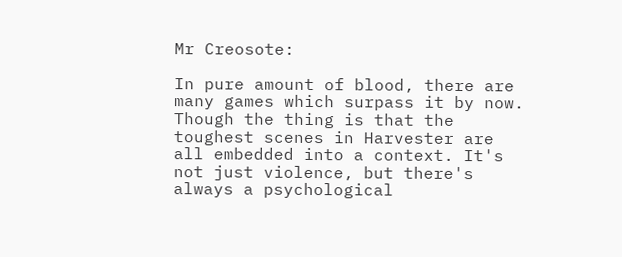Mr Creosote:

In pure amount of blood, there are many games which surpass it by now. Though the thing is that the toughest scenes in Harvester are all embedded into a context. It's not just violence, but there's always a psychological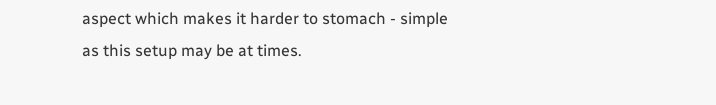aspect which makes it harder to stomach - simple as this setup may be at times.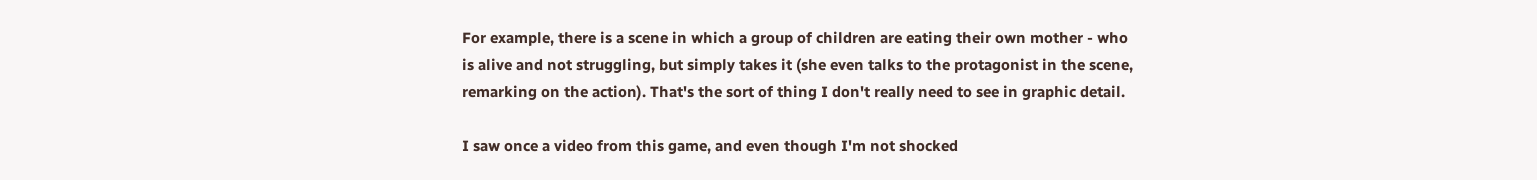For example, there is a scene in which a group of children are eating their own mother - who is alive and not struggling, but simply takes it (she even talks to the protagonist in the scene, remarking on the action). That's the sort of thing I don't really need to see in graphic detail.

I saw once a video from this game, and even though I'm not shocked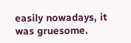easily nowadays, it was gruesome.